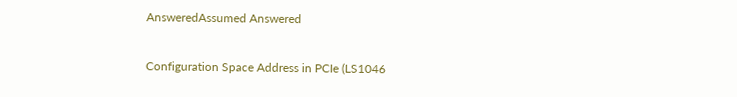AnsweredAssumed Answered

Configuration Space Address in PCIe (LS1046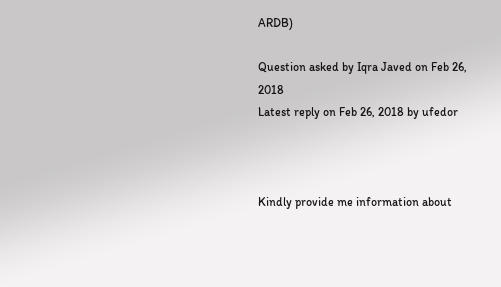ARDB)

Question asked by Iqra Javed on Feb 26, 2018
Latest reply on Feb 26, 2018 by ufedor



Kindly provide me information about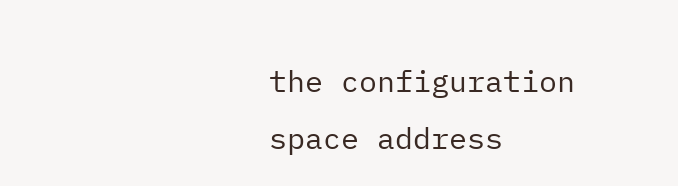the configuration space address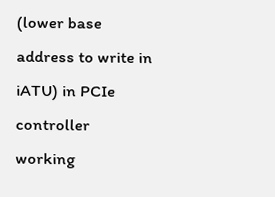(lower base address to write in iATU) in PCIe controller working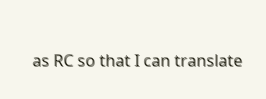as RC so that I can translate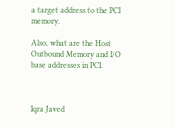a target address to the PCI memory.

Also, what are the Host Outbound Memory and I/O base addresses in PCI.



Iqra Javed